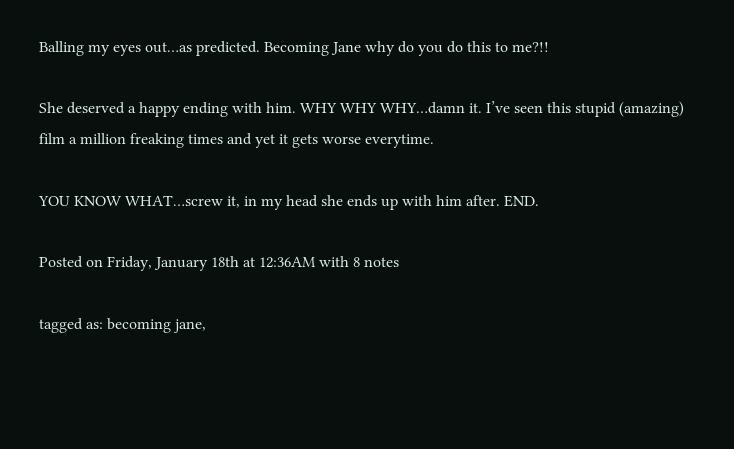Balling my eyes out…as predicted. Becoming Jane why do you do this to me?!!

She deserved a happy ending with him. WHY WHY WHY…damn it. I’ve seen this stupid (amazing) film a million freaking times and yet it gets worse everytime.

YOU KNOW WHAT…screw it, in my head she ends up with him after. END.

Posted on Friday, January 18th at 12:36AM with 8 notes

tagged as: becoming jane,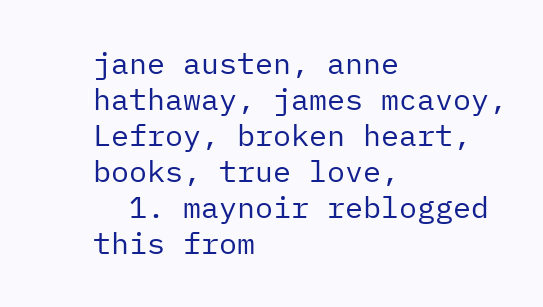jane austen, anne hathaway, james mcavoy, Lefroy, broken heart, books, true love,
  1. maynoir reblogged this from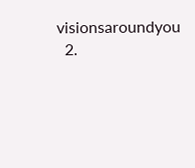visionsaroundyou
  2.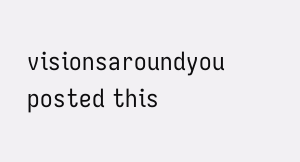visionsaroundyou posted this